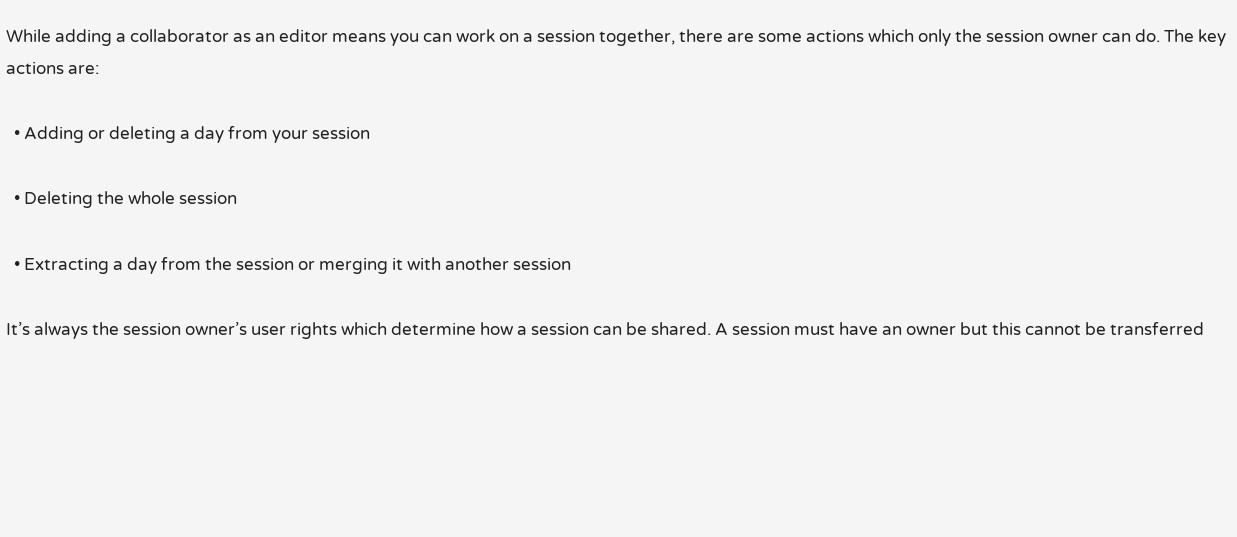While adding a collaborator as an editor means you can work on a session together, there are some actions which only the session owner can do. The key actions are:

  • Adding or deleting a day from your session

  • Deleting the whole session

  • Extracting a day from the session or merging it with another session

It’s always the session owner’s user rights which determine how a session can be shared. A session must have an owner but this cannot be transferred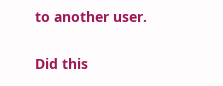to another user.

Did this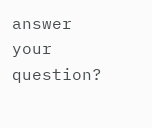answer your question?